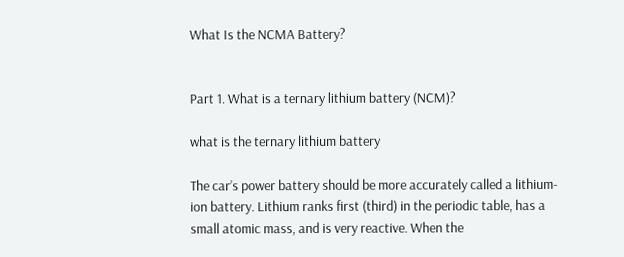What Is the NCMA Battery?


Part 1. What is a ternary lithium battery (NCM)?

what is the ternary lithium battery

The car’s power battery should be more accurately called a lithium-ion battery. Lithium ranks first (third) in the periodic table, has a small atomic mass, and is very reactive. When the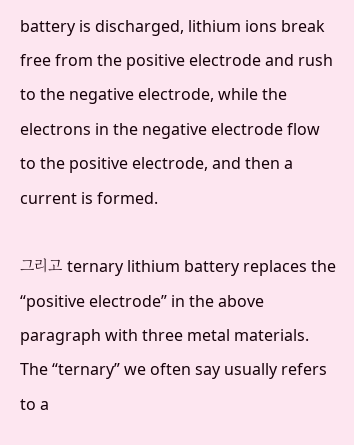battery is discharged, lithium ions break free from the positive electrode and rush to the negative electrode, while the electrons in the negative electrode flow to the positive electrode, and then a current is formed.

그리고 ternary lithium battery replaces the “positive electrode” in the above paragraph with three metal materials. The “ternary” we often say usually refers to a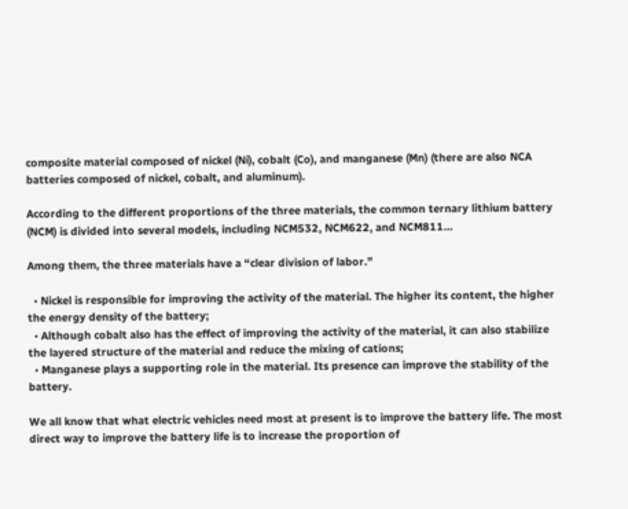composite material composed of nickel (Ni), cobalt (Co), and manganese (Mn) (there are also NCA batteries composed of nickel, cobalt, and aluminum).

According to the different proportions of the three materials, the common ternary lithium battery (NCM) is divided into several models, including NCM532, NCM622, and NCM811…

Among them, the three materials have a “clear division of labor.”

  • Nickel is responsible for improving the activity of the material. The higher its content, the higher the energy density of the battery;
  • Although cobalt also has the effect of improving the activity of the material, it can also stabilize the layered structure of the material and reduce the mixing of cations;
  • Manganese plays a supporting role in the material. Its presence can improve the stability of the battery.

We all know that what electric vehicles need most at present is to improve the battery life. The most direct way to improve the battery life is to increase the proportion of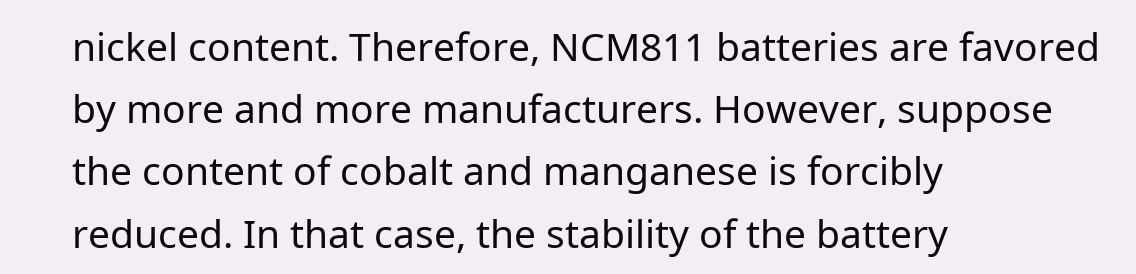nickel content. Therefore, NCM811 batteries are favored by more and more manufacturers. However, suppose the content of cobalt and manganese is forcibly reduced. In that case, the stability of the battery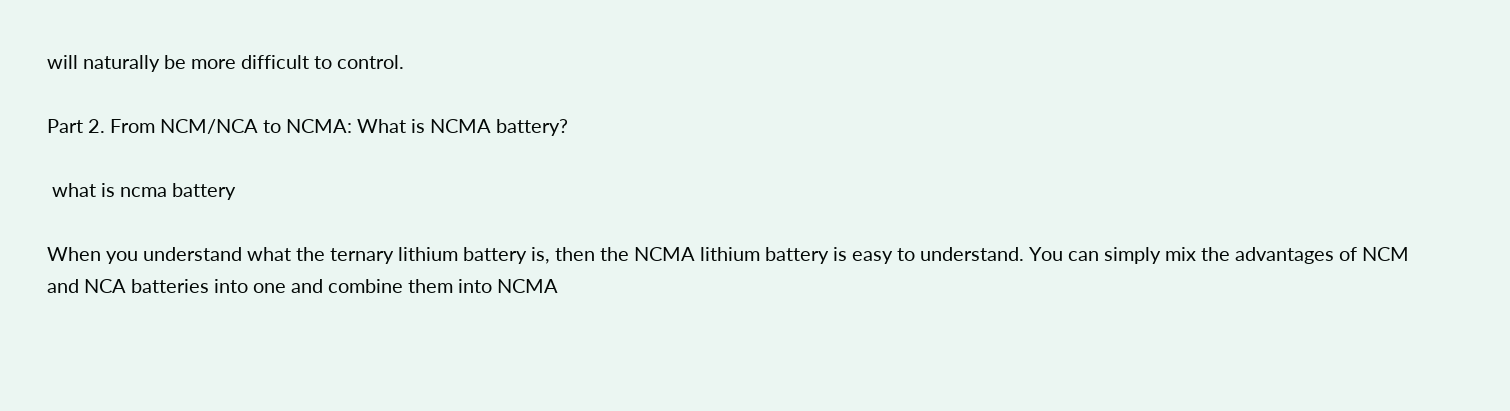will naturally be more difficult to control.

Part 2. From NCM/NCA to NCMA: What is NCMA battery?

 what is ncma battery

When you understand what the ternary lithium battery is, then the NCMA lithium battery is easy to understand. You can simply mix the advantages of NCM and NCA batteries into one and combine them into NCMA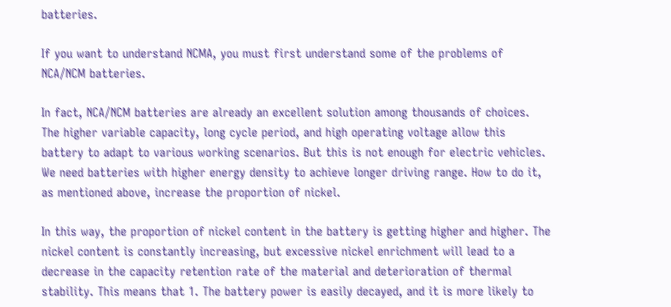batteries.

If you want to understand NCMA, you must first understand some of the problems of NCA/NCM batteries.

In fact, NCA/NCM batteries are already an excellent solution among thousands of choices. The higher variable capacity, long cycle period, and high operating voltage allow this battery to adapt to various working scenarios. But this is not enough for electric vehicles. We need batteries with higher energy density to achieve longer driving range. How to do it, as mentioned above, increase the proportion of nickel.

In this way, the proportion of nickel content in the battery is getting higher and higher. The nickel content is constantly increasing, but excessive nickel enrichment will lead to a decrease in the capacity retention rate of the material and deterioration of thermal stability. This means that 1. The battery power is easily decayed, and it is more likely to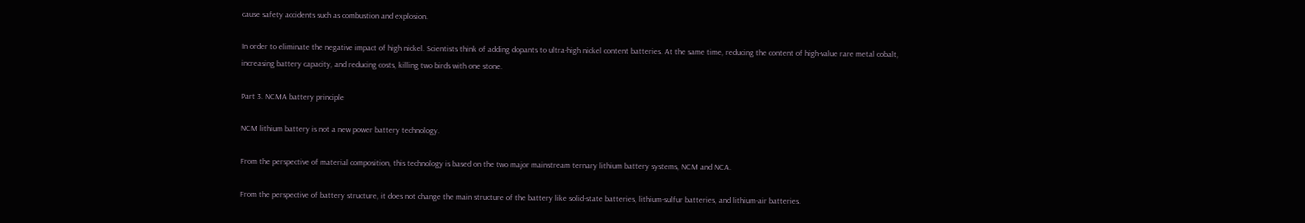cause safety accidents such as combustion and explosion.

In order to eliminate the negative impact of high nickel. Scientists think of adding dopants to ultra-high nickel content batteries. At the same time, reducing the content of high-value rare metal cobalt, increasing battery capacity, and reducing costs, killing two birds with one stone.

Part 3. NCMA battery principle

NCM lithium battery is not a new power battery technology.

From the perspective of material composition, this technology is based on the two major mainstream ternary lithium battery systems, NCM and NCA.

From the perspective of battery structure, it does not change the main structure of the battery like solid-state batteries, lithium-sulfur batteries, and lithium-air batteries.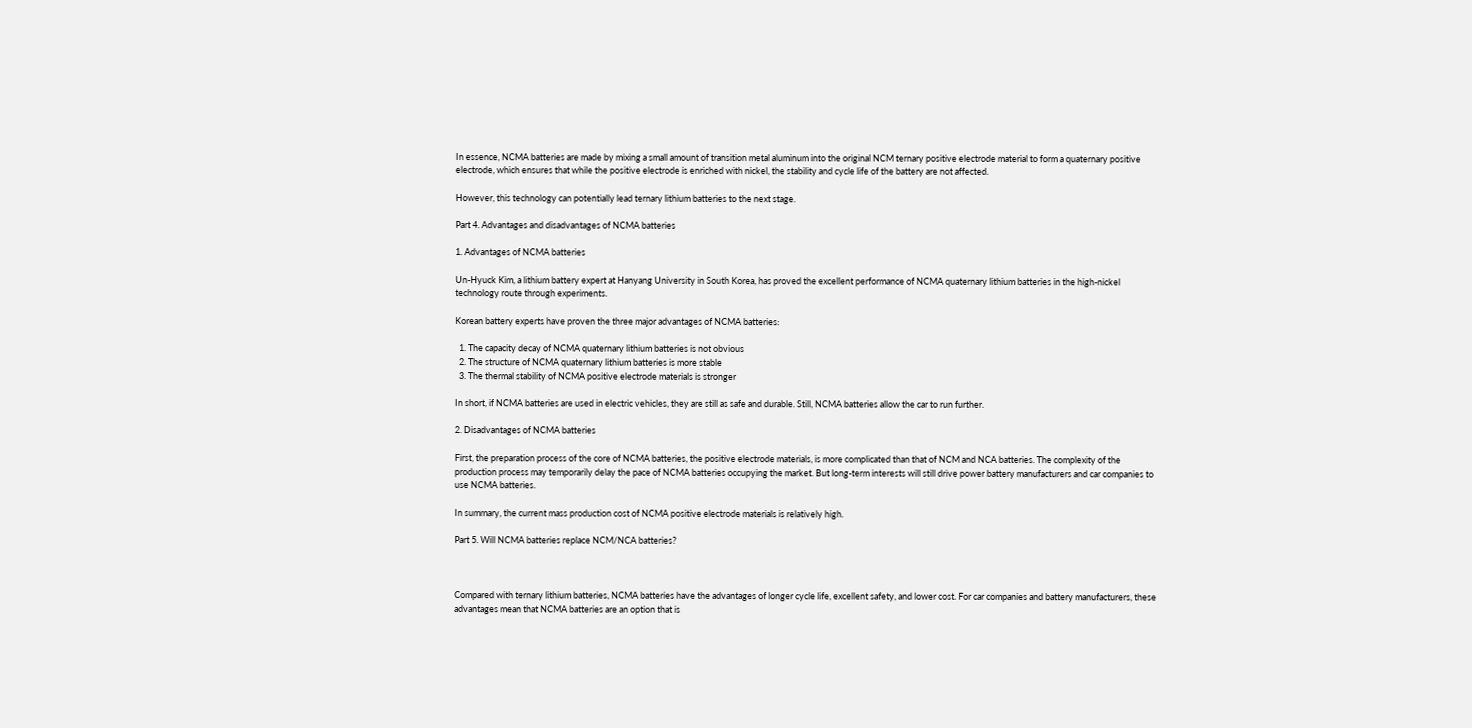In essence, NCMA batteries are made by mixing a small amount of transition metal aluminum into the original NCM ternary positive electrode material to form a quaternary positive electrode, which ensures that while the positive electrode is enriched with nickel, the stability and cycle life of the battery are not affected.

However, this technology can potentially lead ternary lithium batteries to the next stage.

Part 4. Advantages and disadvantages of NCMA batteries

1. Advantages of NCMA batteries

Un-Hyuck Kim, a lithium battery expert at Hanyang University in South Korea, has proved the excellent performance of NCMA quaternary lithium batteries in the high-nickel technology route through experiments.

Korean battery experts have proven the three major advantages of NCMA batteries:

  1. The capacity decay of NCMA quaternary lithium batteries is not obvious
  2. The structure of NCMA quaternary lithium batteries is more stable
  3. The thermal stability of NCMA positive electrode materials is stronger

In short, if NCMA batteries are used in electric vehicles, they are still as safe and durable. Still, NCMA batteries allow the car to run further.

2. Disadvantages of NCMA batteries

First, the preparation process of the core of NCMA batteries, the positive electrode materials, is more complicated than that of NCM and NCA batteries. The complexity of the production process may temporarily delay the pace of NCMA batteries occupying the market. But long-term interests will still drive power battery manufacturers and car companies to use NCMA batteries.

In summary, the current mass production cost of NCMA positive electrode materials is relatively high.

Part 5. Will NCMA batteries replace NCM/NCA batteries?



Compared with ternary lithium batteries, NCMA batteries have the advantages of longer cycle life, excellent safety, and lower cost. For car companies and battery manufacturers, these advantages mean that NCMA batteries are an option that is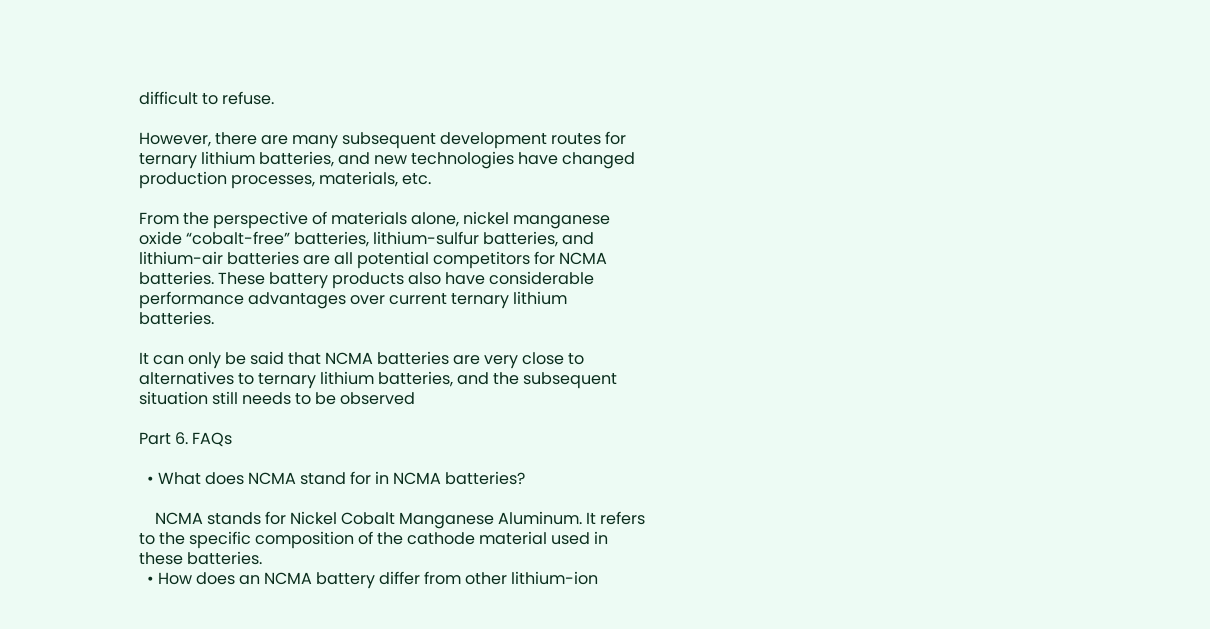difficult to refuse.

However, there are many subsequent development routes for ternary lithium batteries, and new technologies have changed production processes, materials, etc.

From the perspective of materials alone, nickel manganese oxide “cobalt-free” batteries, lithium-sulfur batteries, and lithium-air batteries are all potential competitors for NCMA batteries. These battery products also have considerable performance advantages over current ternary lithium batteries.

It can only be said that NCMA batteries are very close to alternatives to ternary lithium batteries, and the subsequent situation still needs to be observed

Part 6. FAQs

  • What does NCMA stand for in NCMA batteries?

    NCMA stands for Nickel Cobalt Manganese Aluminum. It refers to the specific composition of the cathode material used in these batteries.
  • How does an NCMA battery differ from other lithium-ion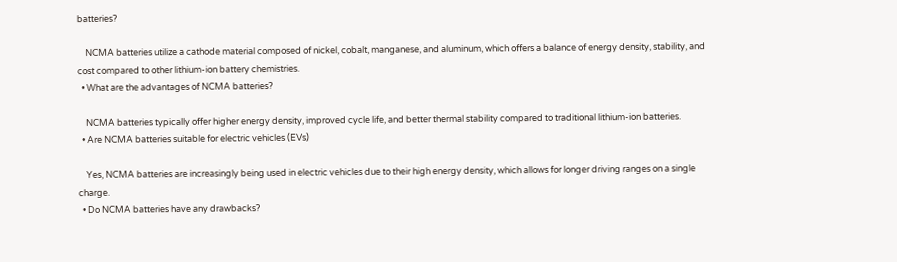batteries?

    NCMA batteries utilize a cathode material composed of nickel, cobalt, manganese, and aluminum, which offers a balance of energy density, stability, and cost compared to other lithium-ion battery chemistries.
  • What are the advantages of NCMA batteries?

    NCMA batteries typically offer higher energy density, improved cycle life, and better thermal stability compared to traditional lithium-ion batteries.
  • Are NCMA batteries suitable for electric vehicles (EVs)

    Yes, NCMA batteries are increasingly being used in electric vehicles due to their high energy density, which allows for longer driving ranges on a single charge.
  • Do NCMA batteries have any drawbacks?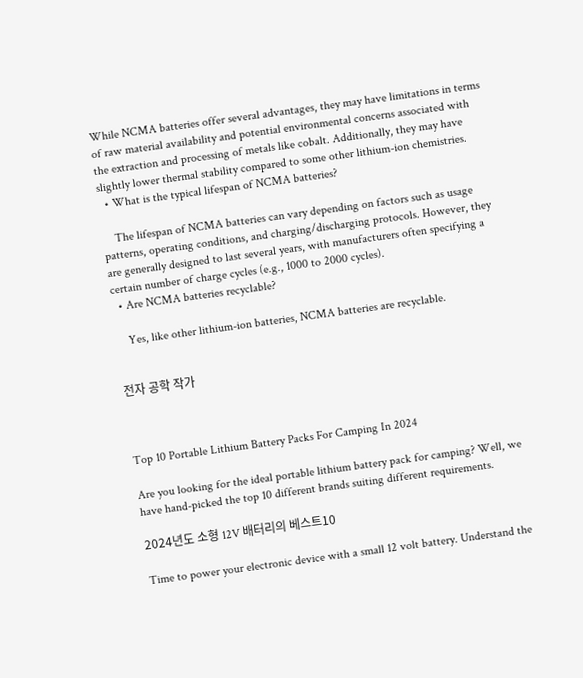While NCMA batteries offer several advantages, they may have limitations in terms of raw material availability and potential environmental concerns associated with the extraction and processing of metals like cobalt. Additionally, they may have slightly lower thermal stability compared to some other lithium-ion chemistries.
  • What is the typical lifespan of NCMA batteries?

    The lifespan of NCMA batteries can vary depending on factors such as usage patterns, operating conditions, and charging/discharging protocols. However, they are generally designed to last several years, with manufacturers often specifying a certain number of charge cycles (e.g., 1000 to 2000 cycles).
  • Are NCMA batteries recyclable?

    Yes, like other lithium-ion batteries, NCMA batteries are recyclable.


전자 공학 작가



Top 10 Portable Lithium Battery Packs For Camping In 2024

Are you looking for the ideal portable lithium battery pack for camping? Well, we have hand-picked the top 10 different brands suiting different requirements.

2024년도 소형 12V 배터리의 베스트10

Time to power your electronic device with a small 12 volt battery. Understand the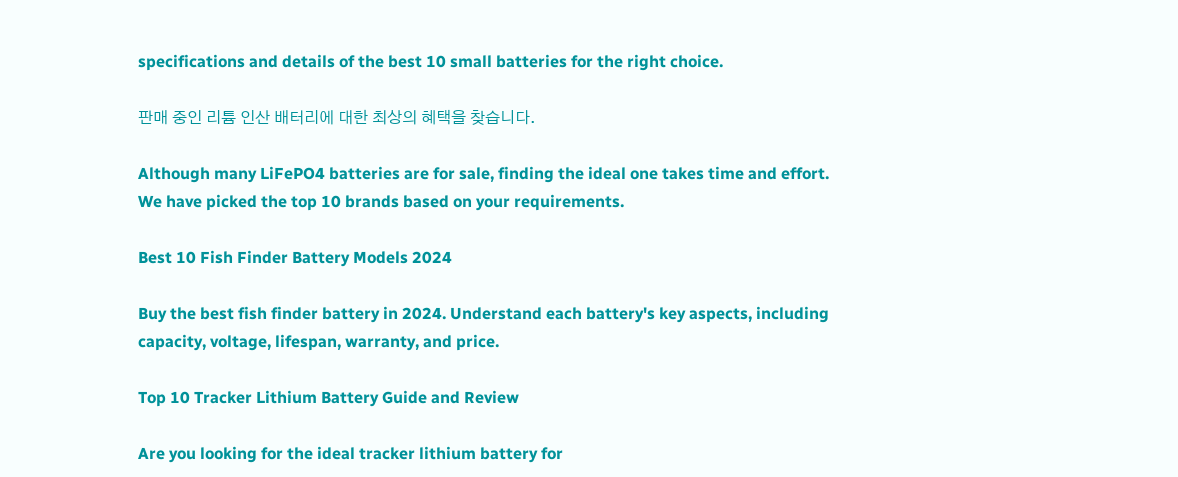specifications and details of the best 10 small batteries for the right choice.

판매 중인 리튬 인산 배터리에 대한 최상의 혜택을 찾습니다.

Although many LiFePO4 batteries are for sale, finding the ideal one takes time and effort. We have picked the top 10 brands based on your requirements.

Best 10 Fish Finder Battery Models 2024

Buy the best fish finder battery in 2024. Understand each battery's key aspects, including capacity, voltage, lifespan, warranty, and price.

Top 10 Tracker Lithium Battery Guide and Review

Are you looking for the ideal tracker lithium battery for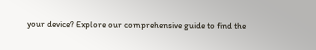your device? Explore our comprehensive guide to find the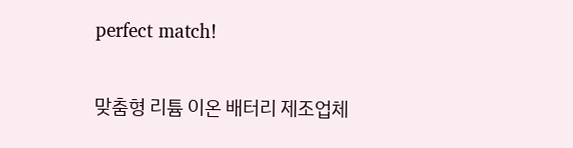perfect match!

맞춤형 리튬 이온 배터리 제조업체